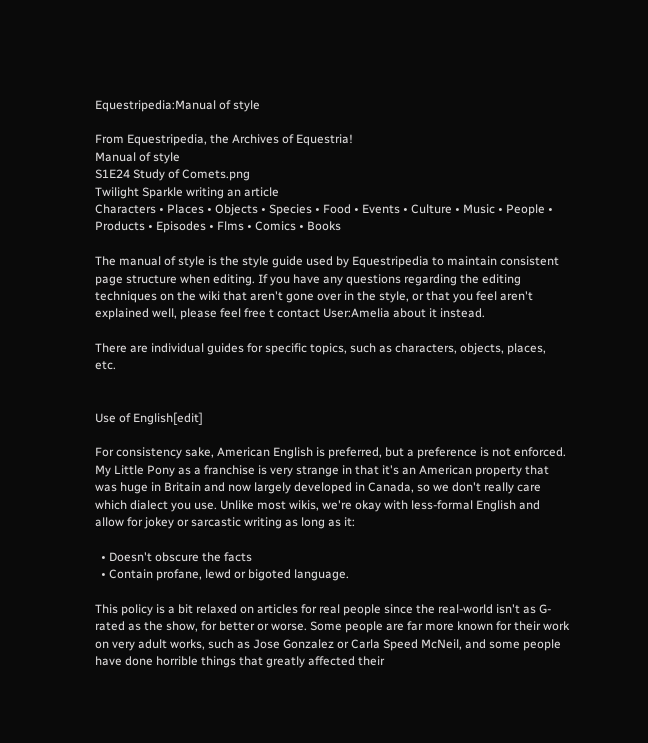Equestripedia:Manual of style

From Equestripedia, the Archives of Equestria!
Manual of style
S1E24 Study of Comets.png
Twilight Sparkle writing an article
Characters • Places • Objects • Species • Food • Events • Culture • Music • People • Products • Episodes • Flms • Comics • Books

The manual of style is the style guide used by Equestripedia to maintain consistent page structure when editing. If you have any questions regarding the editing techniques on the wiki that aren't gone over in the style, or that you feel aren't explained well, please feel free t contact User:Amelia about it instead.

There are individual guides for specific topics, such as characters, objects, places, etc.


Use of English[edit]

For consistency sake, American English is preferred, but a preference is not enforced. My Little Pony as a franchise is very strange in that it's an American property that was huge in Britain and now largely developed in Canada, so we don't really care which dialect you use. Unlike most wikis, we're okay with less-formal English and allow for jokey or sarcastic writing as long as it:

  • Doesn't obscure the facts
  • Contain profane, lewd or bigoted language.

This policy is a bit relaxed on articles for real people since the real-world isn't as G-rated as the show, for better or worse. Some people are far more known for their work on very adult works, such as Jose Gonzalez or Carla Speed McNeil, and some people have done horrible things that greatly affected their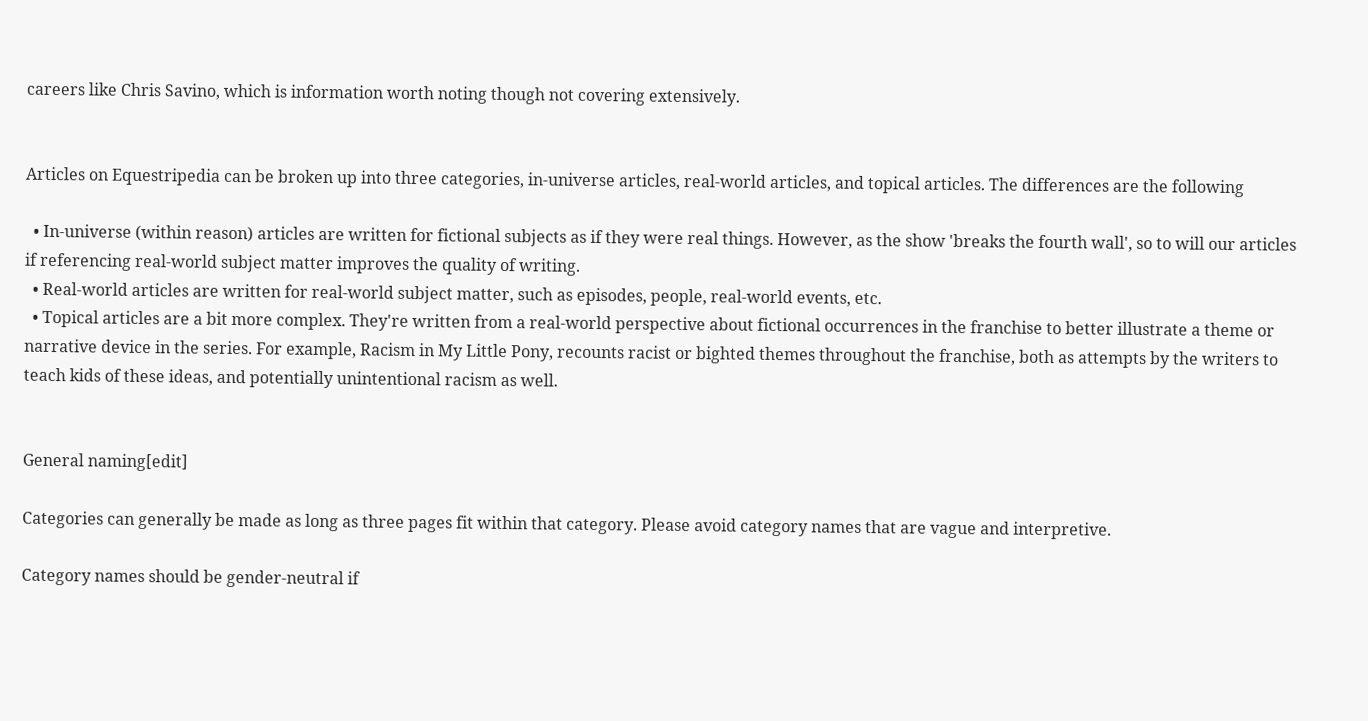careers like Chris Savino, which is information worth noting though not covering extensively.


Articles on Equestripedia can be broken up into three categories, in-universe articles, real-world articles, and topical articles. The differences are the following

  • In-universe (within reason) articles are written for fictional subjects as if they were real things. However, as the show 'breaks the fourth wall', so to will our articles if referencing real-world subject matter improves the quality of writing.
  • Real-world articles are written for real-world subject matter, such as episodes, people, real-world events, etc.
  • Topical articles are a bit more complex. They're written from a real-world perspective about fictional occurrences in the franchise to better illustrate a theme or narrative device in the series. For example, Racism in My Little Pony, recounts racist or bighted themes throughout the franchise, both as attempts by the writers to teach kids of these ideas, and potentially unintentional racism as well.


General naming[edit]

Categories can generally be made as long as three pages fit within that category. Please avoid category names that are vague and interpretive.

Category names should be gender-neutral if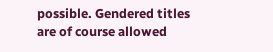possible. Gendered titles are of course allowed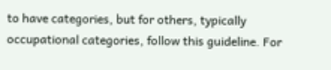to have categories, but for others, typically occupational categories, follow this guideline. For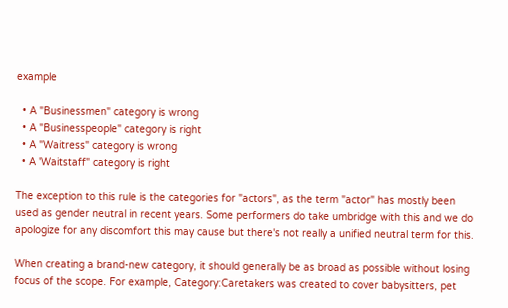example

  • A "Businessmen" category is wrong
  • A "Businesspeople" category is right
  • A "Waitress" category is wrong
  • A 'Waitstaff" category is right

The exception to this rule is the categories for "actors", as the term "actor" has mostly been used as gender neutral in recent years. Some performers do take umbridge with this and we do apologize for any discomfort this may cause but there's not really a unified neutral term for this.

When creating a brand-new category, it should generally be as broad as possible without losing focus of the scope. For example, Category:Caretakers was created to cover babysitters, pet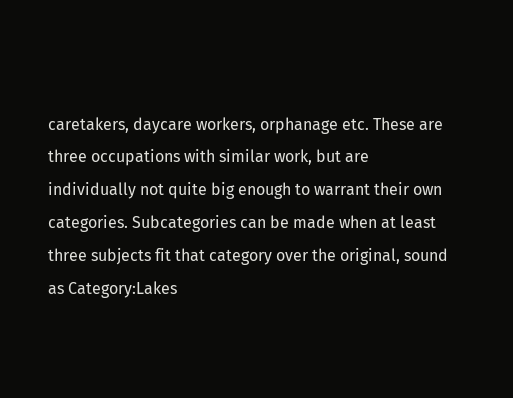caretakers, daycare workers, orphanage etc. These are three occupations with similar work, but are individually not quite big enough to warrant their own categories. Subcategories can be made when at least three subjects fit that category over the original, sound as Category:Lakes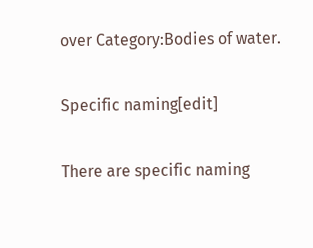over Category:Bodies of water.

Specific naming[edit]

There are specific naming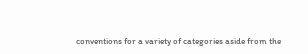conventions for a variety of categories aside from the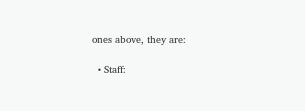ones above, they are:

  • Staff: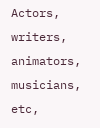Actors, writers, animators, musicians, etc,